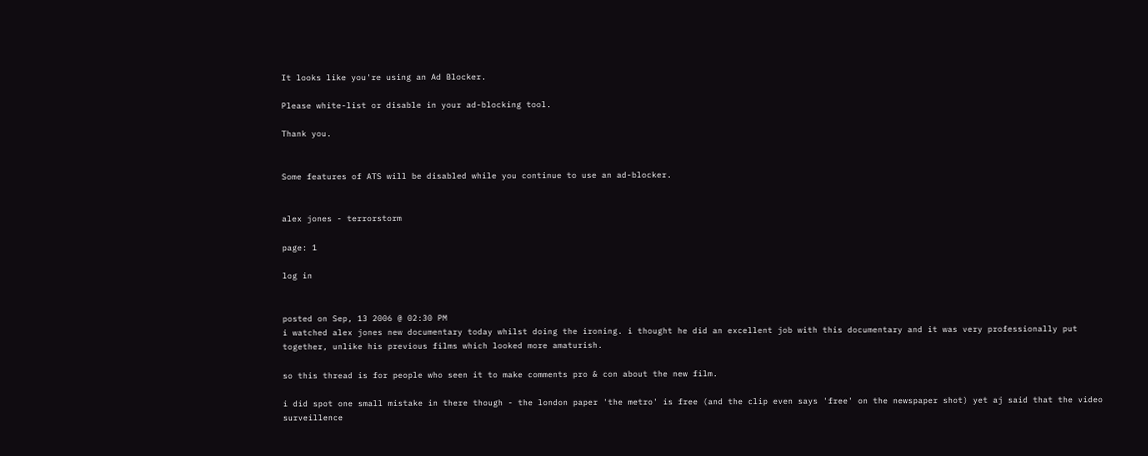It looks like you're using an Ad Blocker.

Please white-list or disable in your ad-blocking tool.

Thank you.


Some features of ATS will be disabled while you continue to use an ad-blocker.


alex jones - terrorstorm

page: 1

log in


posted on Sep, 13 2006 @ 02:30 PM
i watched alex jones new documentary today whilst doing the ironing. i thought he did an excellent job with this documentary and it was very professionally put together, unlike his previous films which looked more amaturish.

so this thread is for people who seen it to make comments pro & con about the new film.

i did spot one small mistake in there though - the london paper 'the metro' is free (and the clip even says 'free' on the newspaper shot) yet aj said that the video surveillence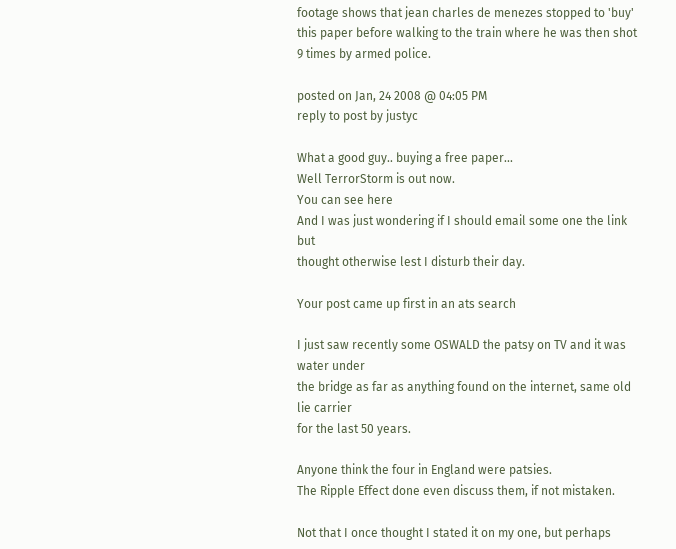footage shows that jean charles de menezes stopped to 'buy' this paper before walking to the train where he was then shot 9 times by armed police.

posted on Jan, 24 2008 @ 04:05 PM
reply to post by justyc

What a good guy.. buying a free paper...
Well TerrorStorm is out now.
You can see here
And I was just wondering if I should email some one the link but
thought otherwise lest I disturb their day.

Your post came up first in an ats search

I just saw recently some OSWALD the patsy on TV and it was water under
the bridge as far as anything found on the internet, same old lie carrier
for the last 50 years.

Anyone think the four in England were patsies.
The Ripple Effect done even discuss them, if not mistaken.

Not that I once thought I stated it on my one, but perhaps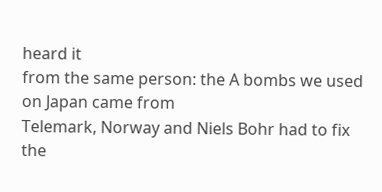heard it
from the same person: the A bombs we used on Japan came from
Telemark, Norway and Niels Bohr had to fix the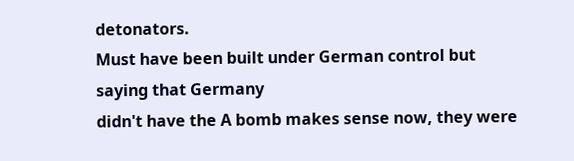detonators.
Must have been built under German control but saying that Germany
didn't have the A bomb makes sense now, they were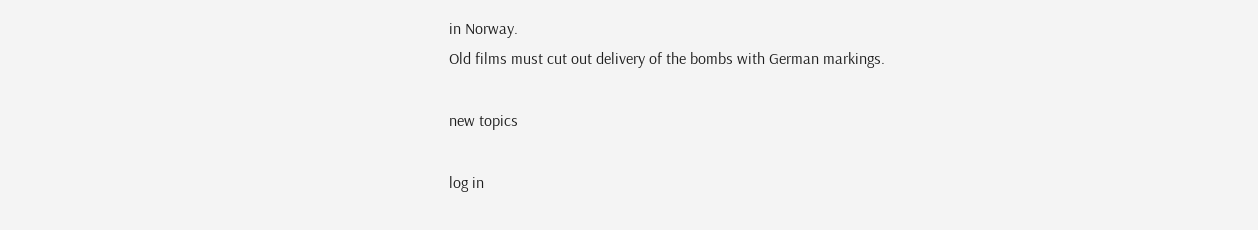in Norway.
Old films must cut out delivery of the bombs with German markings.

new topics

log in